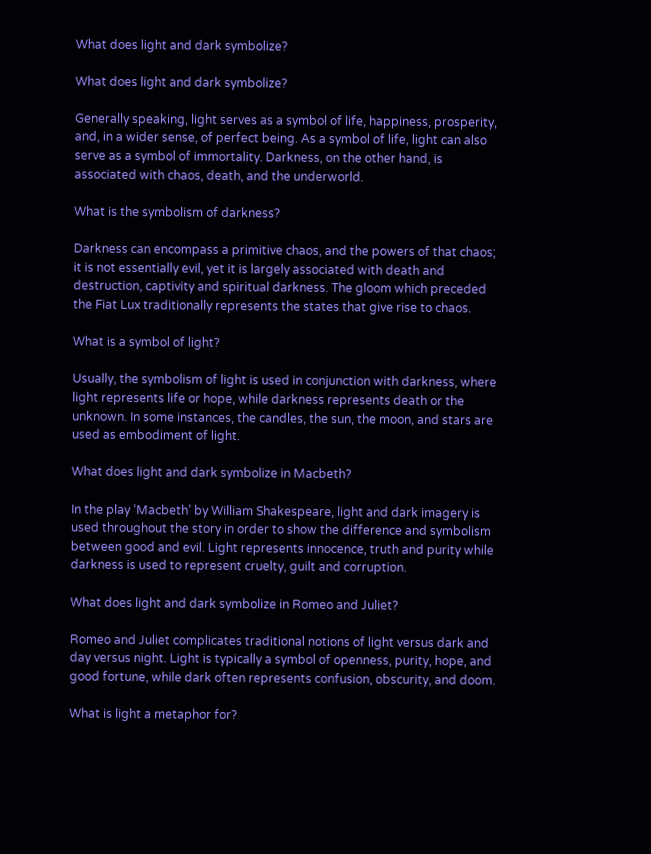What does light and dark symbolize?

What does light and dark symbolize?

Generally speaking, light serves as a symbol of life, happiness, prosperity, and, in a wider sense, of perfect being. As a symbol of life, light can also serve as a symbol of immortality. Darkness, on the other hand, is associated with chaos, death, and the underworld.

What is the symbolism of darkness?

Darkness can encompass a primitive chaos, and the powers of that chaos; it is not essentially evil, yet it is largely associated with death and destruction, captivity and spiritual darkness. The gloom which preceded the Fiat Lux traditionally represents the states that give rise to chaos.

What is a symbol of light?

Usually, the symbolism of light is used in conjunction with darkness, where light represents life or hope, while darkness represents death or the unknown. In some instances, the candles, the sun, the moon, and stars are used as embodiment of light.

What does light and dark symbolize in Macbeth?

In the play ‘Macbeth’ by William Shakespeare, light and dark imagery is used throughout the story in order to show the difference and symbolism between good and evil. Light represents innocence, truth and purity while darkness is used to represent cruelty, guilt and corruption.

What does light and dark symbolize in Romeo and Juliet?

Romeo and Juliet complicates traditional notions of light versus dark and day versus night. Light is typically a symbol of openness, purity, hope, and good fortune, while dark often represents confusion, obscurity, and doom.

What is light a metaphor for?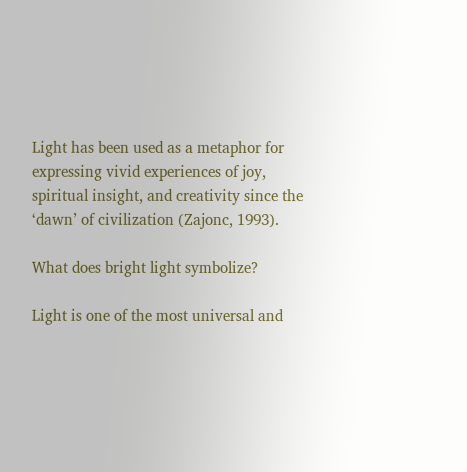Light has been used as a metaphor for expressing vivid experiences of joy, spiritual insight, and creativity since the ‘dawn’ of civilization (Zajonc, 1993).

What does bright light symbolize?

Light is one of the most universal and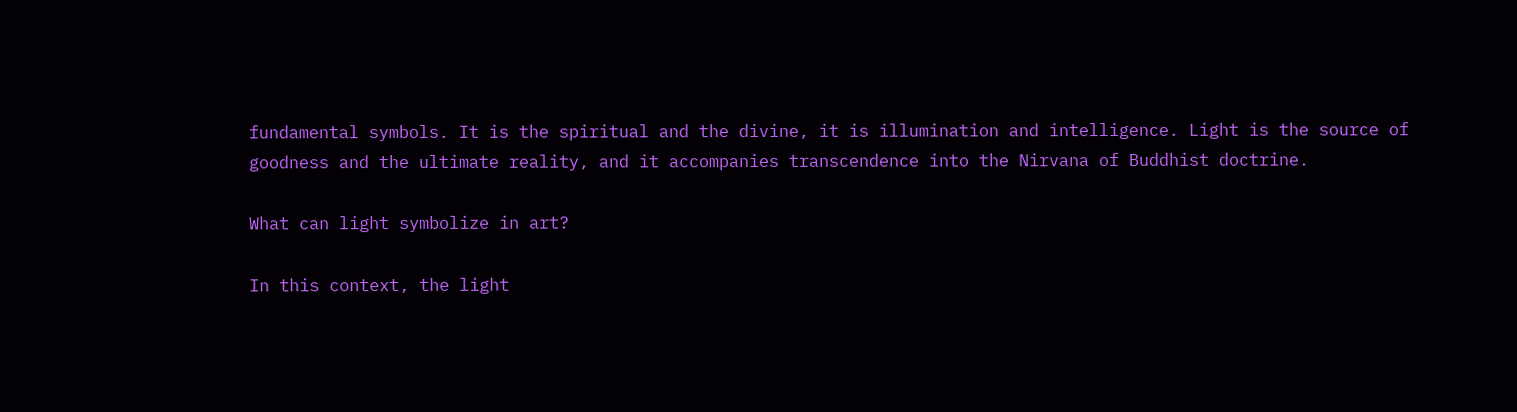fundamental symbols. It is the spiritual and the divine, it is illumination and intelligence. Light is the source of goodness and the ultimate reality, and it accompanies transcendence into the Nirvana of Buddhist doctrine.

What can light symbolize in art?

In this context, the light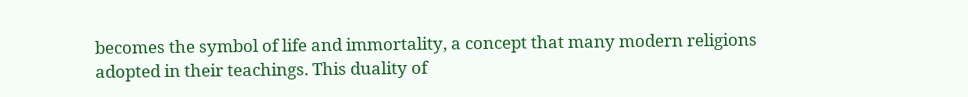becomes the symbol of life and immortality, a concept that many modern religions adopted in their teachings. This duality of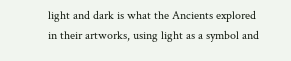light and dark is what the Ancients explored in their artworks, using light as a symbol and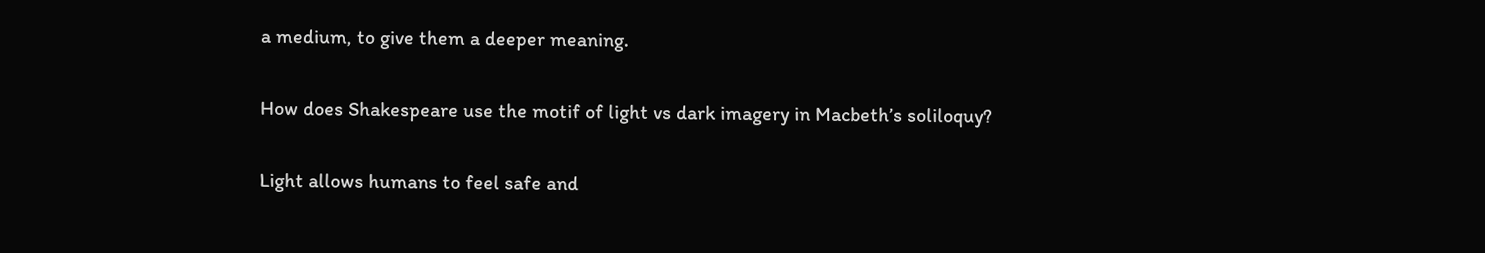a medium, to give them a deeper meaning.

How does Shakespeare use the motif of light vs dark imagery in Macbeth’s soliloquy?

Light allows humans to feel safe and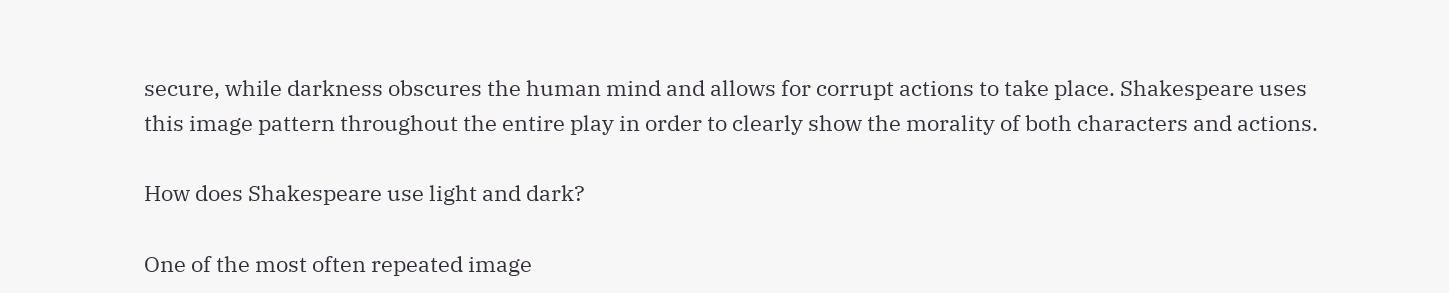secure, while darkness obscures the human mind and allows for corrupt actions to take place. Shakespeare uses this image pattern throughout the entire play in order to clearly show the morality of both characters and actions.

How does Shakespeare use light and dark?

One of the most often repeated image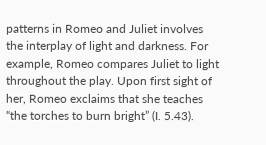patterns in Romeo and Juliet involves the interplay of light and darkness. For example, Romeo compares Juliet to light throughout the play. Upon first sight of her, Romeo exclaims that she teaches “the torches to burn bright” (I. 5.43).